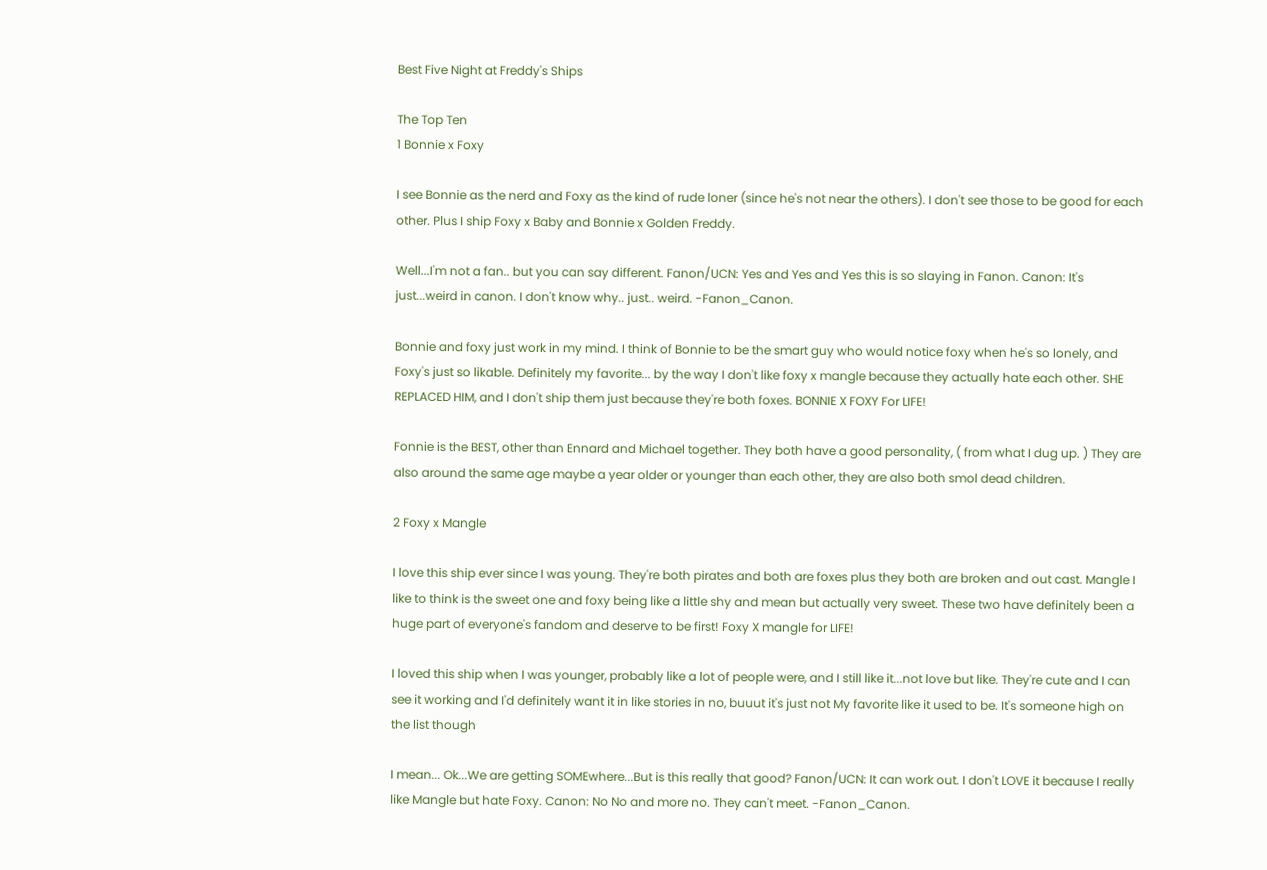Best Five Night at Freddy's Ships

The Top Ten
1 Bonnie x Foxy

I see Bonnie as the nerd and Foxy as the kind of rude loner (since he's not near the others). I don't see those to be good for each other. Plus I ship Foxy x Baby and Bonnie x Golden Freddy.

Well...I'm not a fan.. but you can say different. Fanon/UCN: Yes and Yes and Yes this is so slaying in Fanon. Canon: It's just...weird in canon. I don't know why.. just.. weird. -Fanon_Canon.

Bonnie and foxy just work in my mind. I think of Bonnie to be the smart guy who would notice foxy when he's so lonely, and Foxy's just so likable. Definitely my favorite... by the way I don't like foxy x mangle because they actually hate each other. SHE REPLACED HIM, and I don't ship them just because they're both foxes. BONNIE X FOXY For LIFE!

Fonnie is the BEST, other than Ennard and Michael together. They both have a good personality, ( from what I dug up. ) They are also around the same age maybe a year older or younger than each other, they are also both smol dead children.

2 Foxy x Mangle

I love this ship ever since I was young. They're both pirates and both are foxes plus they both are broken and out cast. Mangle I like to think is the sweet one and foxy being like a little shy and mean but actually very sweet. These two have definitely been a huge part of everyone's fandom and deserve to be first! Foxy X mangle for LIFE!

I loved this ship when I was younger, probably like a lot of people were, and I still like it...not love but like. They're cute and I can see it working and I'd definitely want it in like stories in no, buuut it's just not My favorite like it used to be. It's someone high on the list though

I mean... Ok...We are getting SOMEwhere...But is this really that good? Fanon/UCN: It can work out. I don't LOVE it because I really like Mangle but hate Foxy. Canon: No No and more no. They can't meet. -Fanon_Canon.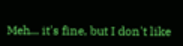Meh... it's fine, but I don't like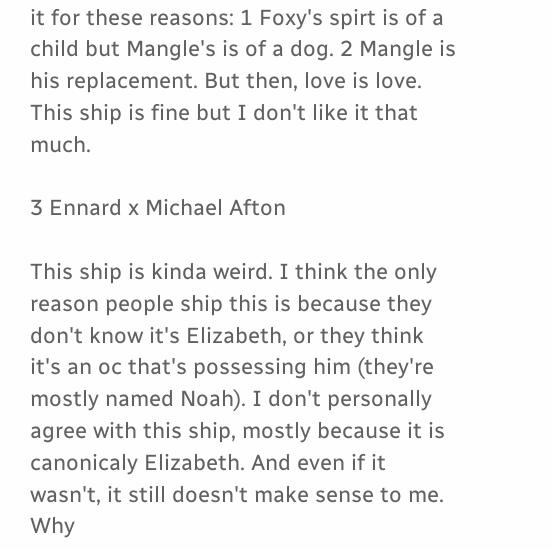it for these reasons: 1 Foxy's spirt is of a child but Mangle's is of a dog. 2 Mangle is his replacement. But then, love is love. This ship is fine but I don't like it that much.

3 Ennard x Michael Afton

This ship is kinda weird. I think the only reason people ship this is because they don't know it's Elizabeth, or they think it's an oc that's possessing him (they're mostly named Noah). I don't personally agree with this ship, mostly because it is canonicaly Elizabeth. And even if it wasn't, it still doesn't make sense to me. Why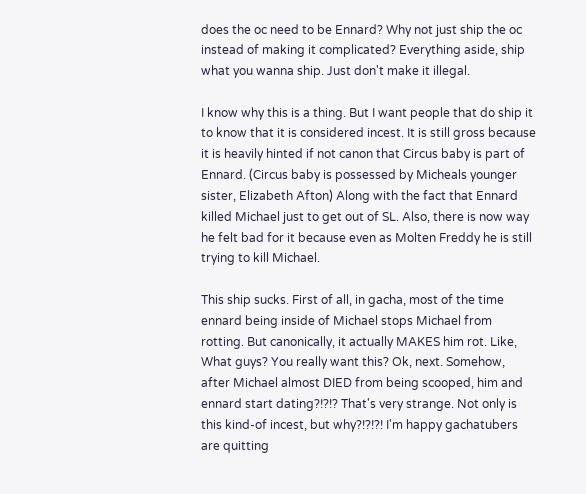does the oc need to be Ennard? Why not just ship the oc instead of making it complicated? Everything aside, ship what you wanna ship. Just don't make it illegal.

I know why this is a thing. But I want people that do ship it to know that it is considered incest. It is still gross because it is heavily hinted if not canon that Circus baby is part of Ennard. (Circus baby is possessed by Micheals younger sister, Elizabeth Afton) Along with the fact that Ennard killed Michael just to get out of SL. Also, there is now way he felt bad for it because even as Molten Freddy he is still trying to kill Michael.

This ship sucks. First of all, in gacha, most of the time ennard being inside of Michael stops Michael from rotting. But canonically, it actually MAKES him rot. Like, What guys? You really want this? Ok, next. Somehow, after Michael almost DIED from being scooped, him and ennard start dating?!?!? That's very strange. Not only is this kind-of incest, but why?!?!?! I'm happy gachatubers are quitting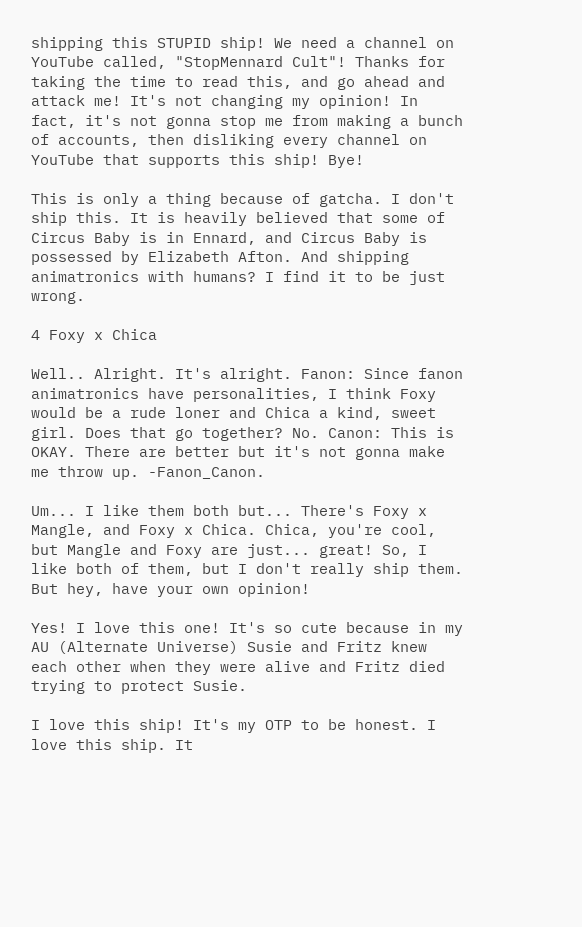shipping this STUPID ship! We need a channel on YouTube called, "StopMennard Cult"! Thanks for taking the time to read this, and go ahead and attack me! It's not changing my opinion! In fact, it's not gonna stop me from making a bunch of accounts, then disliking every channel on YouTube that supports this ship! Bye!

This is only a thing because of gatcha. I don't ship this. It is heavily believed that some of Circus Baby is in Ennard, and Circus Baby is possessed by Elizabeth Afton. And shipping animatronics with humans? I find it to be just wrong.

4 Foxy x Chica

Well.. Alright. It's alright. Fanon: Since fanon animatronics have personalities, I think Foxy would be a rude loner and Chica a kind, sweet girl. Does that go together? No. Canon: This is OKAY. There are better but it's not gonna make me throw up. -Fanon_Canon.

Um... I like them both but... There's Foxy x Mangle, and Foxy x Chica. Chica, you're cool, but Mangle and Foxy are just... great! So, I like both of them, but I don't really ship them. But hey, have your own opinion!

Yes! I love this one! It's so cute because in my AU (Alternate Universe) Susie and Fritz knew each other when they were alive and Fritz died trying to protect Susie.

I love this ship! It's my OTP to be honest. I love this ship. It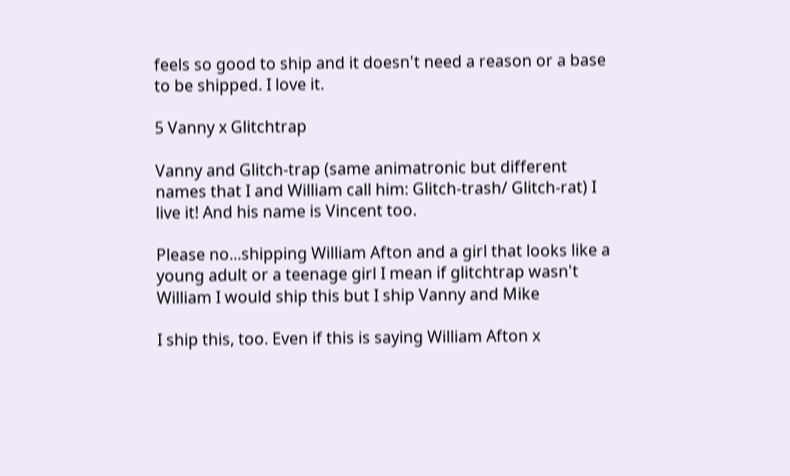feels so good to ship and it doesn't need a reason or a base to be shipped. I love it.

5 Vanny x Glitchtrap

Vanny and Glitch-trap (same animatronic but different names that I and William call him: Glitch-trash/ Glitch-rat) I live it! And his name is Vincent too.

Please no...shipping William Afton and a girl that looks like a young adult or a teenage girl I mean if glitchtrap wasn't William I would ship this but I ship Vanny and Mike

I ship this, too. Even if this is saying William Afton x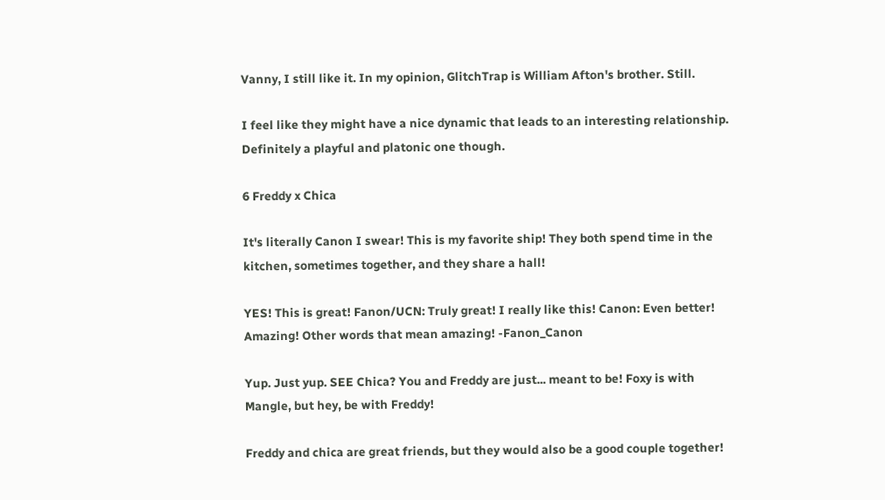Vanny, I still like it. In my opinion, GlitchTrap is William Afton's brother. Still.

I feel like they might have a nice dynamic that leads to an interesting relationship. Definitely a playful and platonic one though.

6 Freddy x Chica

It's literally Canon I swear! This is my favorite ship! They both spend time in the kitchen, sometimes together, and they share a hall!

YES! This is great! Fanon/UCN: Truly great! I really like this! Canon: Even better! Amazing! Other words that mean amazing! -Fanon_Canon

Yup. Just yup. SEE Chica? You and Freddy are just... meant to be! Foxy is with Mangle, but hey, be with Freddy!

Freddy and chica are great friends, but they would also be a good couple together!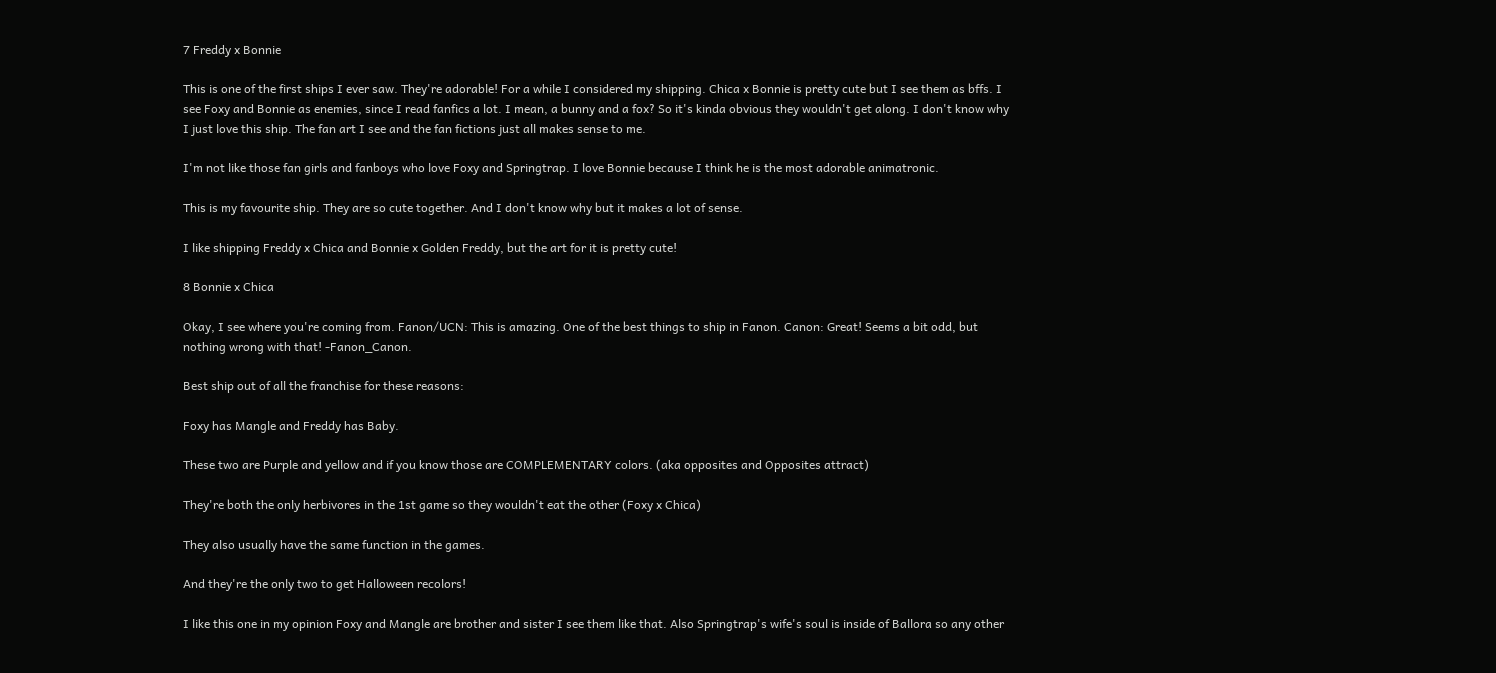7 Freddy x Bonnie

This is one of the first ships I ever saw. They're adorable! For a while I considered my shipping. Chica x Bonnie is pretty cute but I see them as bffs. I see Foxy and Bonnie as enemies, since I read fanfics a lot. I mean, a bunny and a fox? So it's kinda obvious they wouldn't get along. I don't know why I just love this ship. The fan art I see and the fan fictions just all makes sense to me.

I'm not like those fan girls and fanboys who love Foxy and Springtrap. I love Bonnie because I think he is the most adorable animatronic.

This is my favourite ship. They are so cute together. And I don't know why but it makes a lot of sense.

I like shipping Freddy x Chica and Bonnie x Golden Freddy, but the art for it is pretty cute!

8 Bonnie x Chica

Okay, I see where you're coming from. Fanon/UCN: This is amazing. One of the best things to ship in Fanon. Canon: Great! Seems a bit odd, but nothing wrong with that! -Fanon_Canon.

Best ship out of all the franchise for these reasons:

Foxy has Mangle and Freddy has Baby.

These two are Purple and yellow and if you know those are COMPLEMENTARY colors. (aka opposites and Opposites attract)

They're both the only herbivores in the 1st game so they wouldn't eat the other (Foxy x Chica)

They also usually have the same function in the games.

And they're the only two to get Halloween recolors!

I like this one in my opinion Foxy and Mangle are brother and sister I see them like that. Also Springtrap's wife's soul is inside of Ballora so any other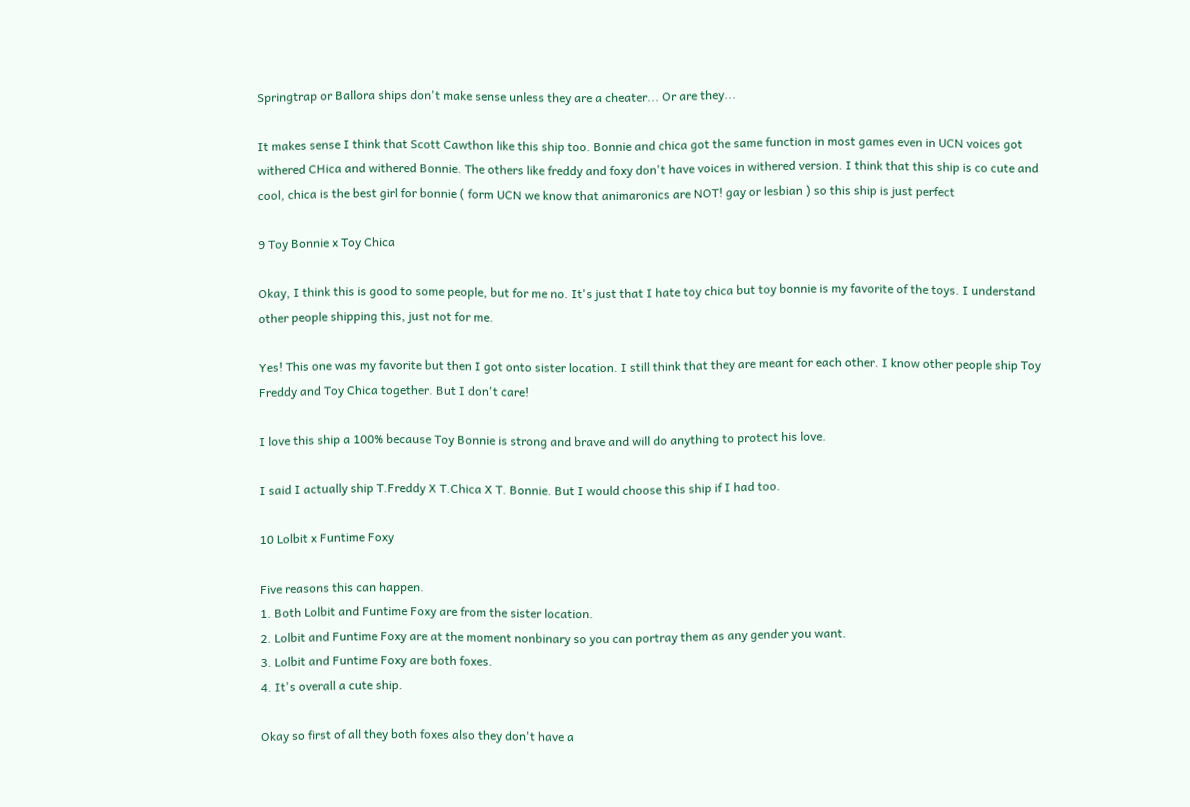Springtrap or Ballora ships don't make sense unless they are a cheater... Or are they...

It makes sense I think that Scott Cawthon like this ship too. Bonnie and chica got the same function in most games even in UCN voices got withered CHica and withered Bonnie. The others like freddy and foxy don't have voices in withered version. I think that this ship is co cute and cool, chica is the best girl for bonnie ( form UCN we know that animaronics are NOT! gay or lesbian ) so this ship is just perfect

9 Toy Bonnie x Toy Chica

Okay, I think this is good to some people, but for me no. It's just that I hate toy chica but toy bonnie is my favorite of the toys. I understand other people shipping this, just not for me.

Yes! This one was my favorite but then I got onto sister location. I still think that they are meant for each other. I know other people ship Toy Freddy and Toy Chica together. But I don't care!

I love this ship a 100% because Toy Bonnie is strong and brave and will do anything to protect his love.

I said I actually ship T.Freddy X T.Chica X T. Bonnie. But I would choose this ship if I had too.

10 Lolbit x Funtime Foxy

Five reasons this can happen.
1. Both Lolbit and Funtime Foxy are from the sister location.
2. Lolbit and Funtime Foxy are at the moment nonbinary so you can portray them as any gender you want.
3. Lolbit and Funtime Foxy are both foxes.
4. It's overall a cute ship.

Okay so first of all they both foxes also they don't have a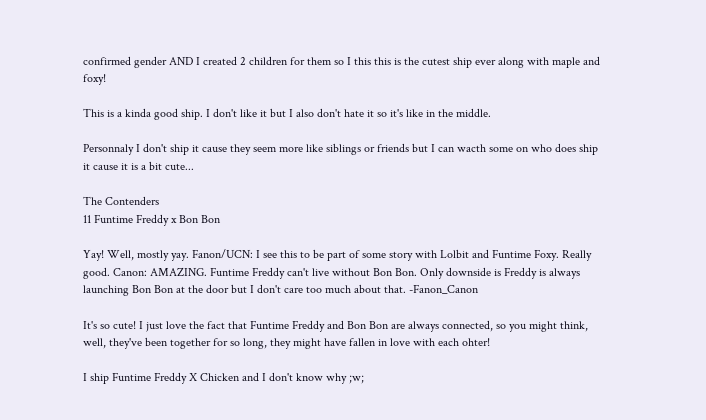confirmed gender AND I created 2 children for them so I this this is the cutest ship ever along with maple and foxy!

This is a kinda good ship. I don't like it but I also don't hate it so it's like in the middle.

Personnaly I don't ship it cause they seem more like siblings or friends but I can wacth some on who does ship it cause it is a bit cute...

The Contenders
11 Funtime Freddy x Bon Bon

Yay! Well, mostly yay. Fanon/UCN: I see this to be part of some story with Lolbit and Funtime Foxy. Really good. Canon: AMAZING. Funtime Freddy can't live without Bon Bon. Only downside is Freddy is always launching Bon Bon at the door but I don't care too much about that. -Fanon_Canon

It's so cute! I just love the fact that Funtime Freddy and Bon Bon are always connected, so you might think, well, they've been together for so long, they might have fallen in love with each ohter!

I ship Funtime Freddy X Chicken and I don't know why ;w;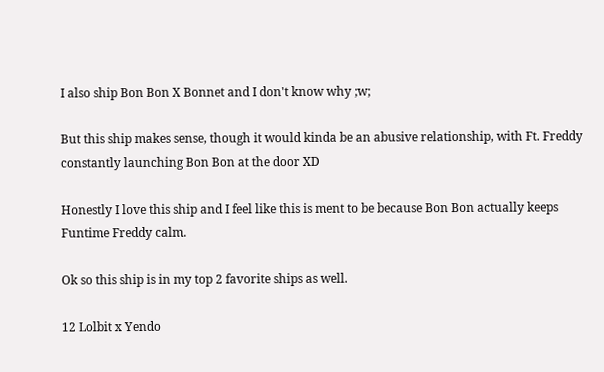I also ship Bon Bon X Bonnet and I don't know why ;w;

But this ship makes sense, though it would kinda be an abusive relationship, with Ft. Freddy constantly launching Bon Bon at the door XD

Honestly I love this ship and I feel like this is ment to be because Bon Bon actually keeps Funtime Freddy calm.

Ok so this ship is in my top 2 favorite ships as well.

12 Lolbit x Yendo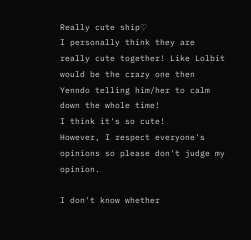Really cute ship♡
I personally think they are really cute together! Like Lolbit would be the crazy one then Yenndo telling him/her to calm down the whole time!
I think it's so cute!
However, I respect everyone's opinions so please don't judge my opinion.

I don't know whether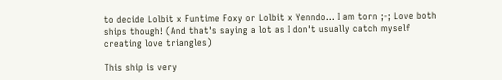to decide Lolbit x Funtime Foxy or Lolbit x Yenndo... I am torn ;-; Love both ships though! (And that's saying a lot as I don't usually catch myself creating love triangles)

This ship is very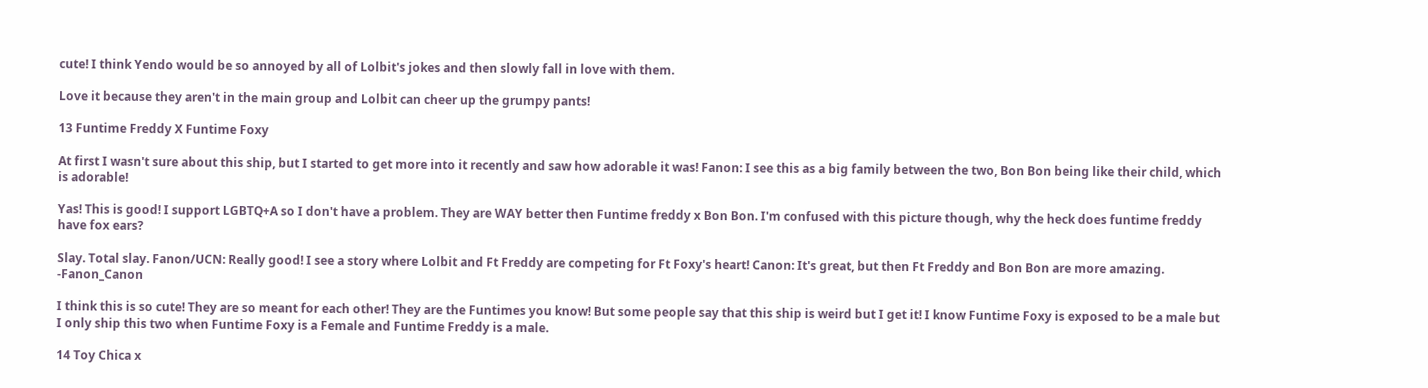cute! I think Yendo would be so annoyed by all of Lolbit's jokes and then slowly fall in love with them.

Love it because they aren't in the main group and Lolbit can cheer up the grumpy pants!

13 Funtime Freddy X Funtime Foxy

At first I wasn't sure about this ship, but I started to get more into it recently and saw how adorable it was! Fanon: I see this as a big family between the two, Bon Bon being like their child, which is adorable!

Yas! This is good! I support LGBTQ+A so I don't have a problem. They are WAY better then Funtime freddy x Bon Bon. I'm confused with this picture though, why the heck does funtime freddy have fox ears?

Slay. Total slay. Fanon/UCN: Really good! I see a story where Lolbit and Ft Freddy are competing for Ft Foxy's heart! Canon: It's great, but then Ft Freddy and Bon Bon are more amazing. -Fanon_Canon

I think this is so cute! They are so meant for each other! They are the Funtimes you know! But some people say that this ship is weird but I get it! I know Funtime Foxy is exposed to be a male but I only ship this two when Funtime Foxy is a Female and Funtime Freddy is a male.

14 Toy Chica x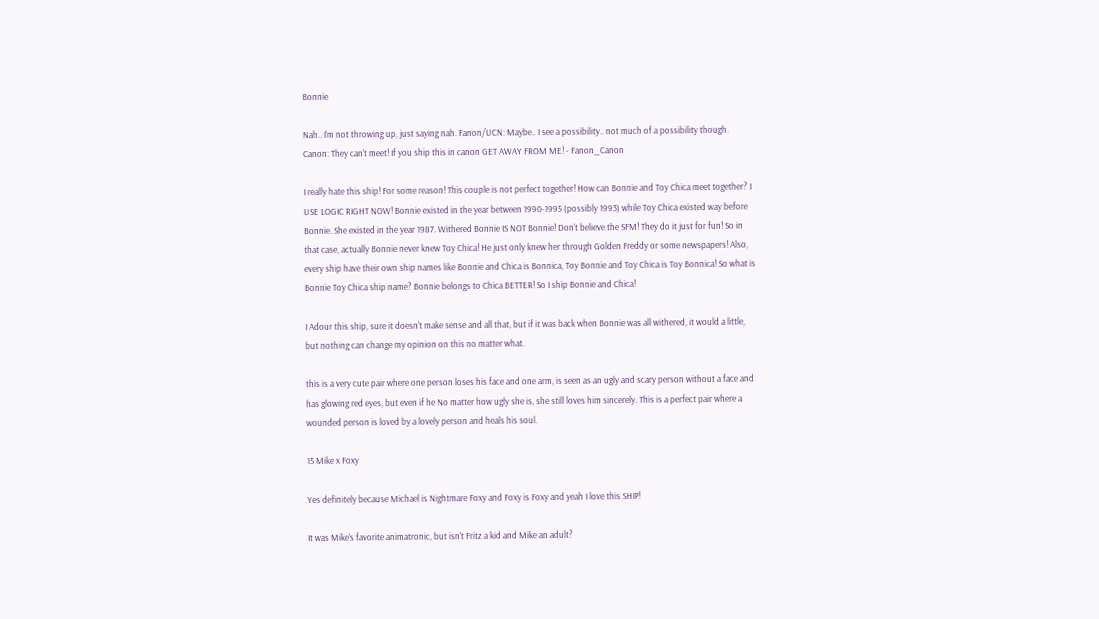Bonnie

Nah.. I'm not throwing up, just saying nah. Fanon/UCN: Maybe.. I see a possibility.. not much of a possibility though. Canon: They can't meet! If you ship this in canon GET AWAY FROM ME! - Fanon_Canon

I really hate this ship! For some reason! This couple is not perfect together! How can Bonnie and Toy Chica meet together? I USE LOGIC RIGHT NOW! Bonnie existed in the year between 1990-1995 (possibly 1993) while Toy Chica existed way before Bonnie. She existed in the year 1987. Withered Bonnie IS NOT Bonnie! Don't believe the SFM! They do it just for fun! So in that case, actually Bonnie never knew Toy Chica! He just only knew her through Golden Freddy or some newspapers! Also, every ship have their own ship names like Bonnie and Chica is Bonnica, Toy Bonnie and Toy Chica is Toy Bonnica! So what is Bonnie Toy Chica ship name? Bonnie belongs to Chica BETTER! So I ship Bonnie and Chica!

I Adour this ship, sure it doesn't make sense and all that, but if it was back when Bonnie was all withered, it would a little, but nothing can change my opinion on this no matter what.

this is a very cute pair where one person loses his face and one arm, is seen as an ugly and scary person without a face and has glowing red eyes, but even if he No matter how ugly she is, she still loves him sincerely. This is a perfect pair where a wounded person is loved by a lovely person and heals his soul.

15 Mike x Foxy

Yes definitely because Michael is Nightmare Foxy and Foxy is Foxy and yeah I love this SHIP!

It was Mike's favorite animatronic, but isn't Fritz a kid and Mike an adult?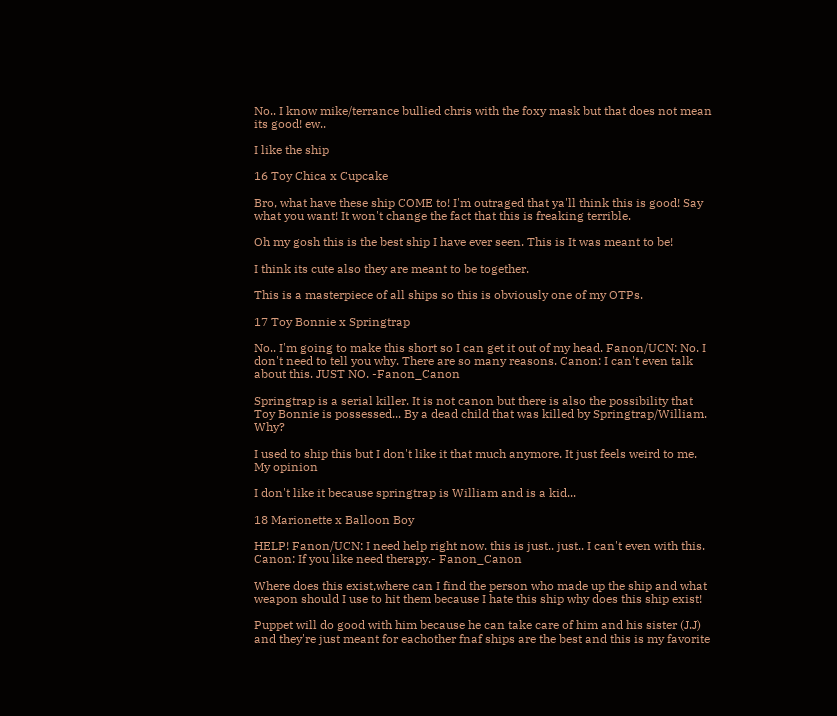No.. I know mike/terrance bullied chris with the foxy mask but that does not mean its good! ew..

I like the ship

16 Toy Chica x Cupcake

Bro, what have these ship COME to! I'm outraged that ya'll think this is good! Say what you want! It won't change the fact that this is freaking terrible.

Oh my gosh this is the best ship I have ever seen. This is It was meant to be!

I think its cute also they are meant to be together.

This is a masterpiece of all ships so this is obviously one of my OTPs.

17 Toy Bonnie x Springtrap

No.. I'm going to make this short so I can get it out of my head. Fanon/UCN: No. I don't need to tell you why. There are so many reasons. Canon: I can't even talk about this. JUST NO. -Fanon_Canon

Springtrap is a serial killer. It is not canon but there is also the possibility that Toy Bonnie is possessed... By a dead child that was killed by Springtrap/William. Why?

I used to ship this but I don't like it that much anymore. It just feels weird to me. My opinion

I don't like it because springtrap is William and is a kid...

18 Marionette x Balloon Boy

HELP! Fanon/UCN: I need help right now. this is just.. just.. I can't even with this. Canon: If you like need therapy.- Fanon_Canon

Where does this exist,where can I find the person who made up the ship and what weapon should I use to hit them because I hate this ship why does this ship exist!

Puppet will do good with him because he can take care of him and his sister (J.J) and they're just meant for eachother fnaf ships are the best and this is my favorite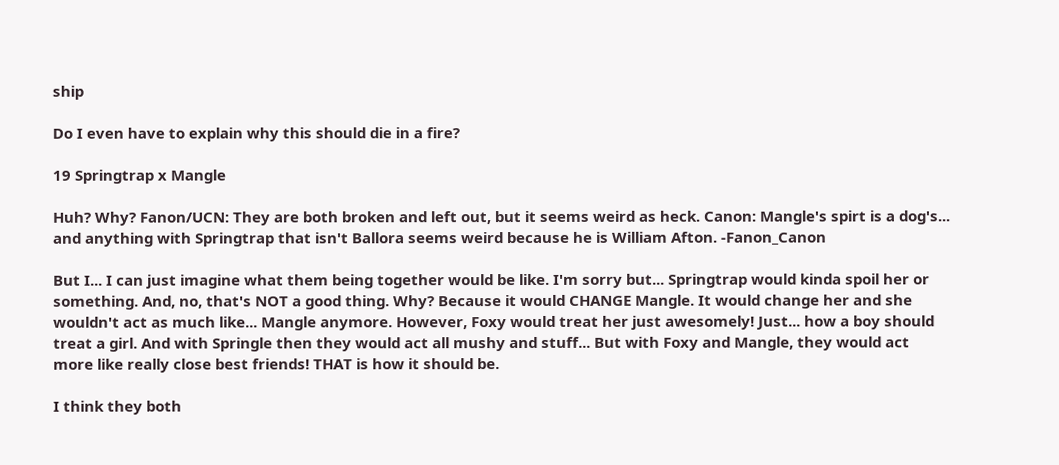ship

Do I even have to explain why this should die in a fire?

19 Springtrap x Mangle

Huh? Why? Fanon/UCN: They are both broken and left out, but it seems weird as heck. Canon: Mangle's spirt is a dog's... and anything with Springtrap that isn't Ballora seems weird because he is William Afton. -Fanon_Canon

But I... I can just imagine what them being together would be like. I'm sorry but... Springtrap would kinda spoil her or something. And, no, that's NOT a good thing. Why? Because it would CHANGE Mangle. It would change her and she wouldn't act as much like... Mangle anymore. However, Foxy would treat her just awesomely! Just... how a boy should treat a girl. And with Springle then they would act all mushy and stuff... But with Foxy and Mangle, they would act more like really close best friends! THAT is how it should be.

I think they both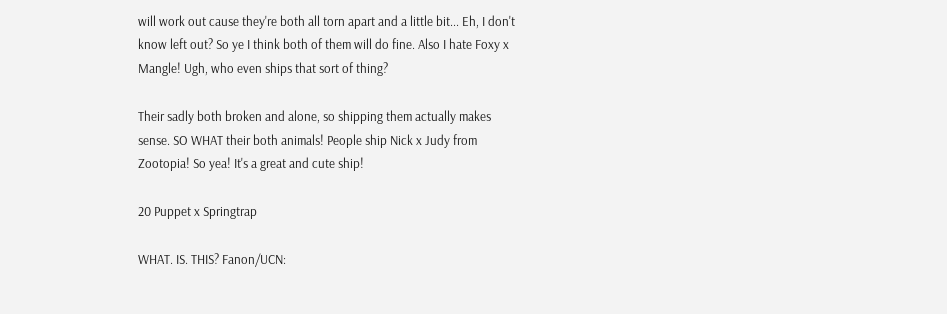will work out cause they're both all torn apart and a little bit... Eh, I don't know left out? So ye I think both of them will do fine. Also I hate Foxy x Mangle! Ugh, who even ships that sort of thing?

Their sadly both broken and alone, so shipping them actually makes sense. SO WHAT their both animals! People ship Nick x Judy from Zootopia! So yea! It's a great and cute ship!

20 Puppet x Springtrap

WHAT. IS. THIS? Fanon/UCN: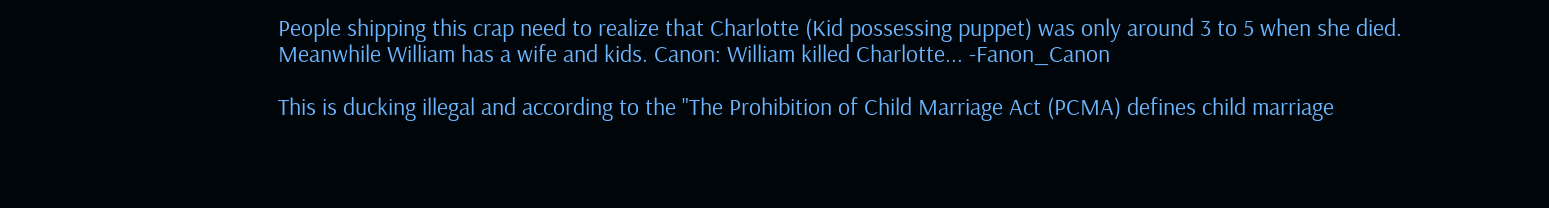People shipping this crap need to realize that Charlotte (Kid possessing puppet) was only around 3 to 5 when she died. Meanwhile William has a wife and kids. Canon: William killed Charlotte... -Fanon_Canon

This is ducking illegal and according to the "The Prohibition of Child Marriage Act (PCMA) defines child marriage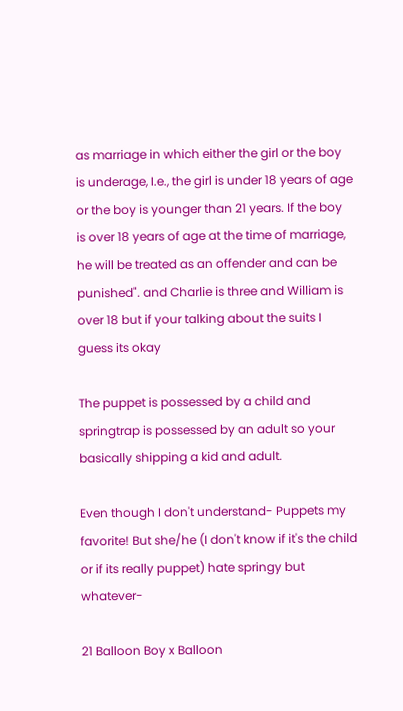as marriage in which either the girl or the boy is underage, I.e., the girl is under 18 years of age or the boy is younger than 21 years. If the boy is over 18 years of age at the time of marriage, he will be treated as an offender and can be punished". and Charlie is three and William is over 18 but if your talking about the suits I guess its okay

The puppet is possessed by a child and springtrap is possessed by an adult so your basically shipping a kid and adult.

Even though I don't understand- Puppets my favorite! But she/he (I don't know if it's the child or if its really puppet) hate springy but whatever-

21 Balloon Boy x Balloon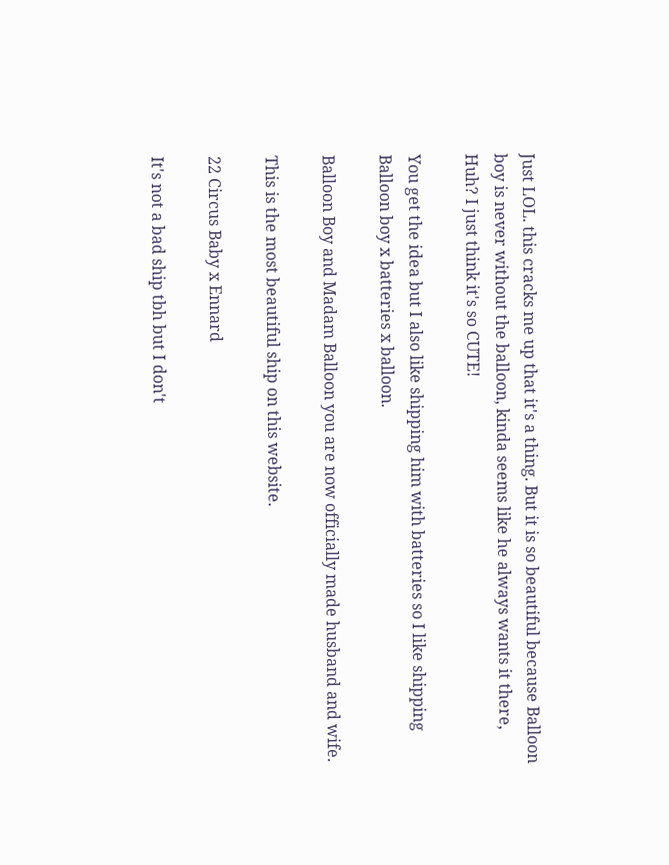Just LOL. this cracks me up that it's a thing. But it is so beautiful because Balloon boy is never without the balloon, kinda seems like he always wants it there, Huh? I just think it's so CUTE!

You get the idea but I also like shipping him with batteries so I like shipping Balloon boy x batteries x balloon.

Balloon Boy and Madam Balloon you are now officially made husband and wife.

This is the most beautiful ship on this website.

22 Circus Baby x Ennard

It's not a bad ship tbh but I don't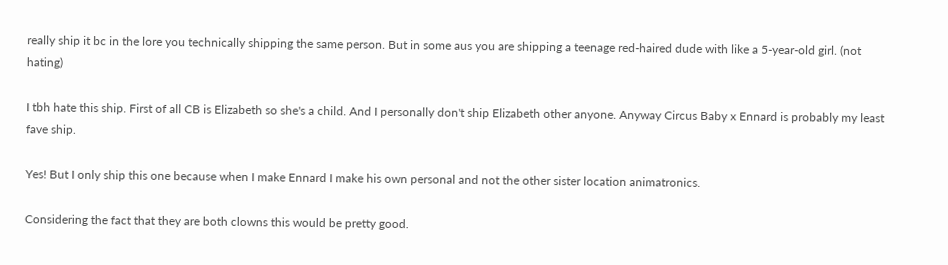really ship it bc in the lore you technically shipping the same person. But in some aus you are shipping a teenage red-haired dude with like a 5-year-old girl. (not hating)

I tbh hate this ship. First of all CB is Elizabeth so she's a child. And I personally don't ship Elizabeth other anyone. Anyway Circus Baby x Ennard is probably my least fave ship.

Yes! But I only ship this one because when I make Ennard I make his own personal and not the other sister location animatronics.

Considering the fact that they are both clowns this would be pretty good.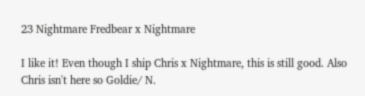23 Nightmare Fredbear x Nightmare

I like it! Even though I ship Chris x Nightmare, this is still good. Also Chris isn't here so Goldie/ N.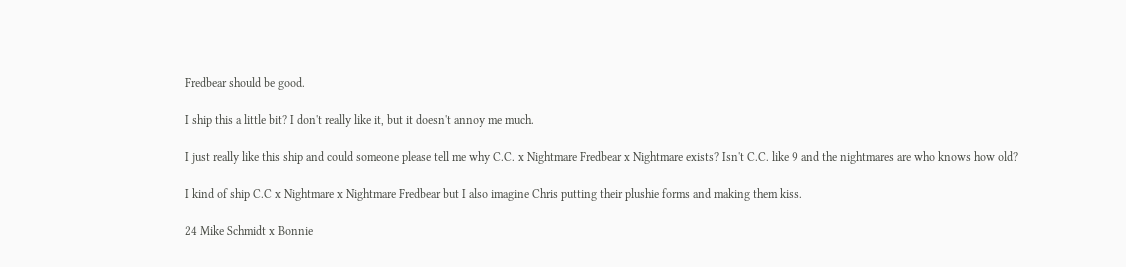Fredbear should be good.

I ship this a little bit? I don't really like it, but it doesn't annoy me much.

I just really like this ship and could someone please tell me why C.C. x Nightmare Fredbear x Nightmare exists? Isn't C.C. like 9 and the nightmares are who knows how old?

I kind of ship C.C x Nightmare x Nightmare Fredbear but I also imagine Chris putting their plushie forms and making them kiss.

24 Mike Schmidt x Bonnie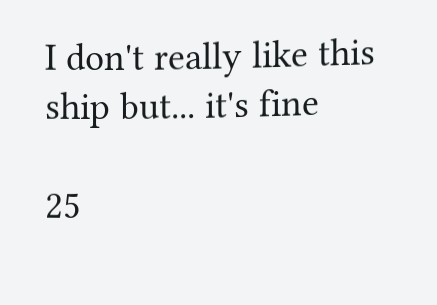I don't really like this ship but... it's fine

25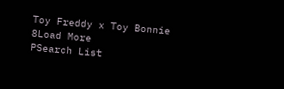Toy Freddy x Toy Bonnie
8Load More
PSearch List